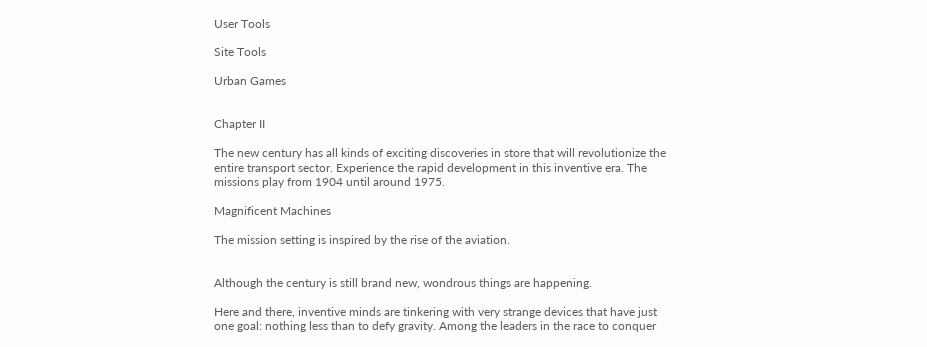User Tools

Site Tools

Urban Games


Chapter II

The new century has all kinds of exciting discoveries in store that will revolutionize the entire transport sector. Experience the rapid development in this inventive era. The missions play from 1904 until around 1975.

Magnificent Machines

The mission setting is inspired by the rise of the aviation.


Although the century is still brand new, wondrous things are happening.

Here and there, inventive minds are tinkering with very strange devices that have just one goal: nothing less than to defy gravity. Among the leaders in the race to conquer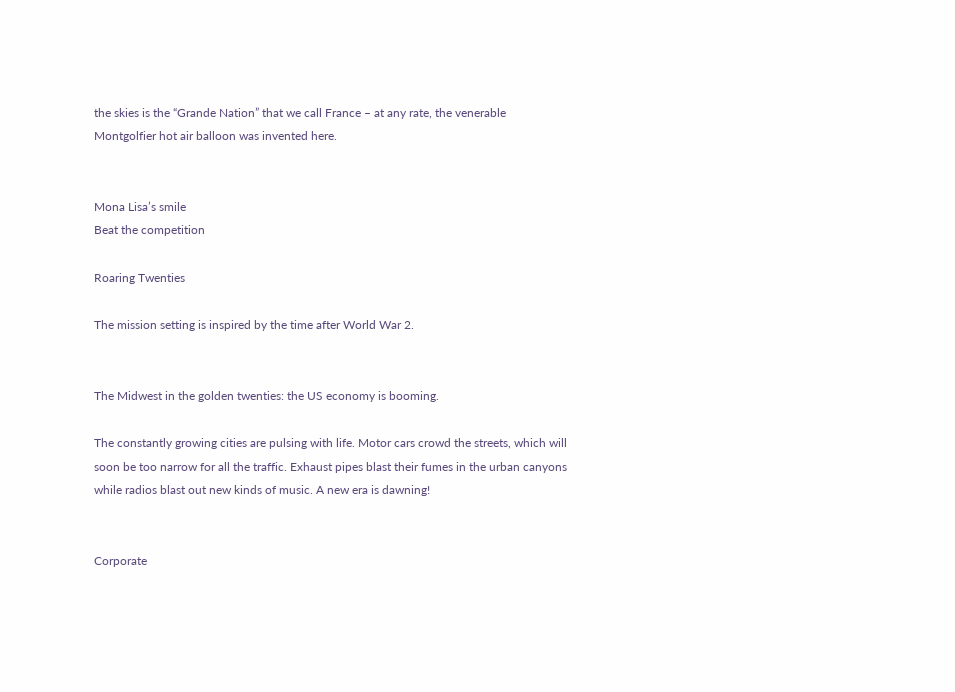the skies is the “Grande Nation” that we call France – at any rate, the venerable Montgolfier hot air balloon was invented here.


Mona Lisa’s smile
Beat the competition

Roaring Twenties

The mission setting is inspired by the time after World War 2.


The Midwest in the golden twenties: the US economy is booming.

The constantly growing cities are pulsing with life. Motor cars crowd the streets, which will soon be too narrow for all the traffic. Exhaust pipes blast their fumes in the urban canyons while radios blast out new kinds of music. A new era is dawning!


Corporate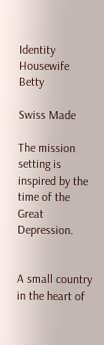Identity
Housewife Betty

Swiss Made

The mission setting is inspired by the time of the Great Depression.


A small country in the heart of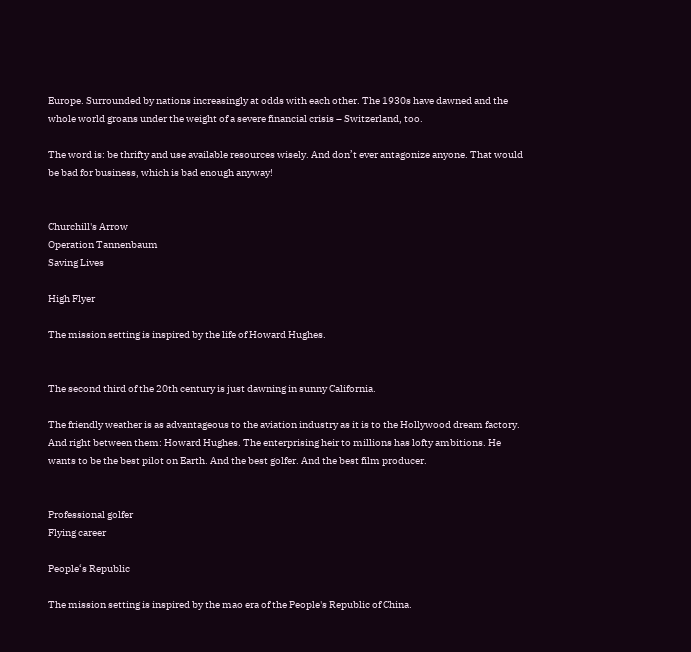Europe. Surrounded by nations increasingly at odds with each other. The 1930s have dawned and the whole world groans under the weight of a severe financial crisis – Switzerland, too.

The word is: be thrifty and use available resources wisely. And don’t ever antagonize anyone. That would be bad for business, which is bad enough anyway!


Churchill's Arrow
Operation Tannenbaum
Saving Lives

High Flyer

The mission setting is inspired by the life of Howard Hughes.


The second third of the 20th century is just dawning in sunny California.

The friendly weather is as advantageous to the aviation industry as it is to the Hollywood dream factory. And right between them: Howard Hughes. The enterprising heir to millions has lofty ambitions. He wants to be the best pilot on Earth. And the best golfer. And the best film producer.


Professional golfer
Flying career

People‘s Republic

The mission setting is inspired by the mao era of the People's Republic of China.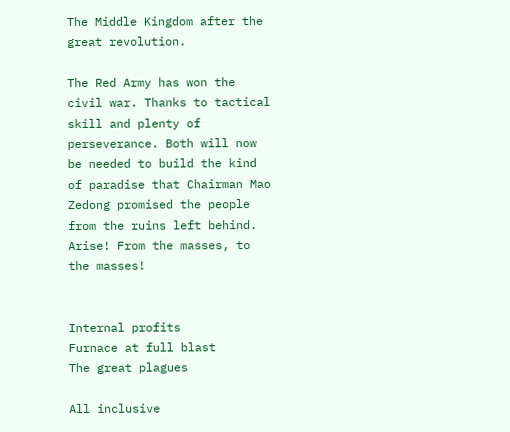The Middle Kingdom after the great revolution.

The Red Army has won the civil war. Thanks to tactical skill and plenty of perseverance. Both will now be needed to build the kind of paradise that Chairman Mao Zedong promised the people from the ruins left behind. Arise! From the masses, to the masses!


Internal profits
Furnace at full blast
The great plagues

All inclusive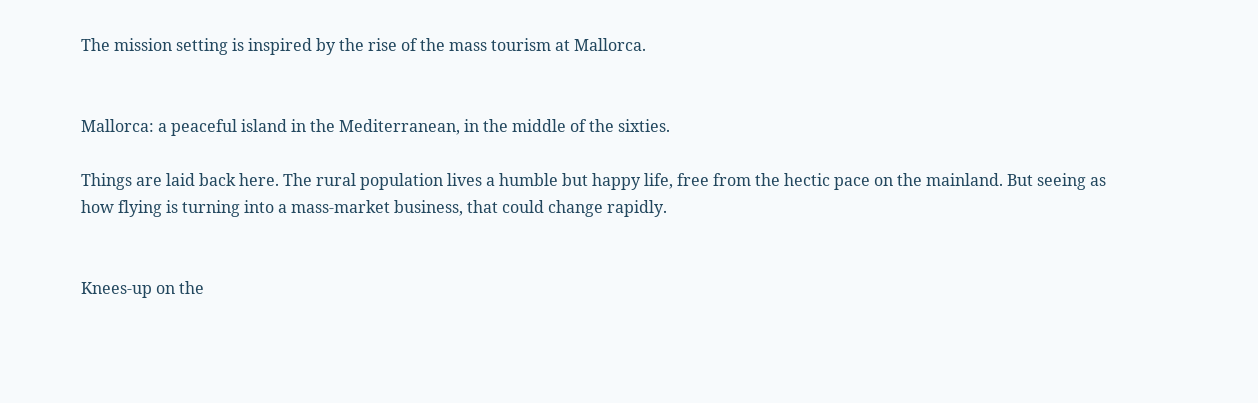The mission setting is inspired by the rise of the mass tourism at Mallorca.


Mallorca: a peaceful island in the Mediterranean, in the middle of the sixties.

Things are laid back here. The rural population lives a humble but happy life, free from the hectic pace on the mainland. But seeing as how flying is turning into a mass-market business, that could change rapidly.


Knees-up on the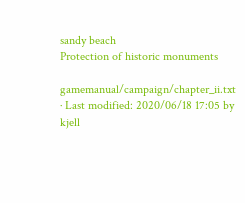sandy beach
Protection of historic monuments

gamemanual/campaign/chapter_ii.txt · Last modified: 2020/06/18 17:05 by kjell